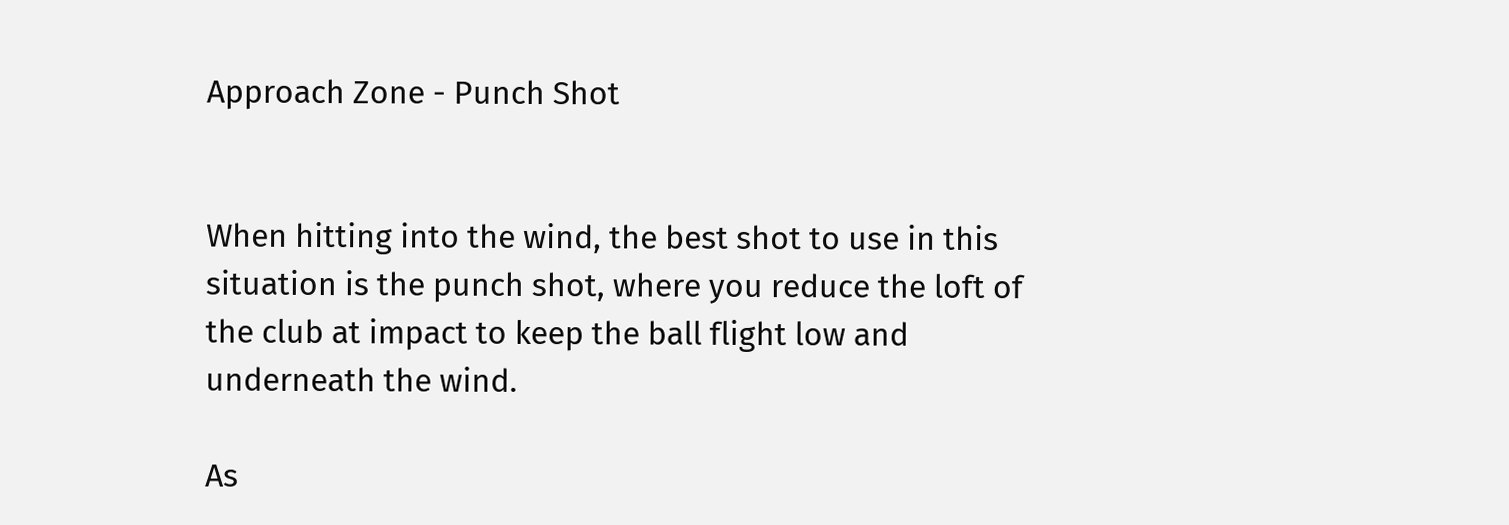Approach Zone - Punch Shot


When hitting into the wind, the best shot to use in this situation is the punch shot, where you reduce the loft of the club at impact to keep the ball flight low and underneath the wind.

As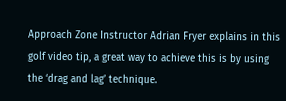Approach Zone Instructor Adrian Fryer explains in this golf video tip, a great way to achieve this is by using the ‘drag and lag’ technique.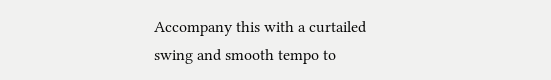Accompany this with a curtailed swing and smooth tempo to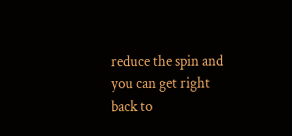reduce the spin and you can get right back to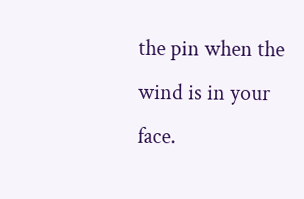the pin when the wind is in your face.